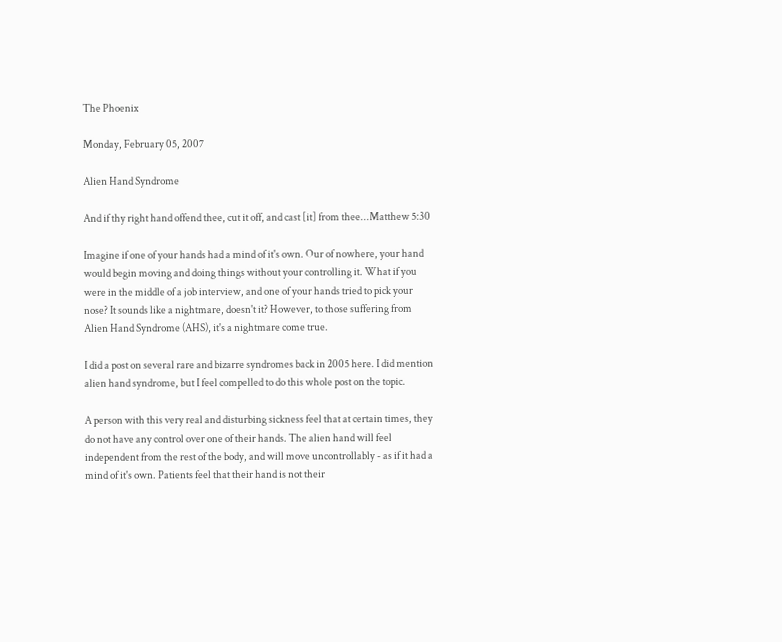The Phoenix

Monday, February 05, 2007

Alien Hand Syndrome

And if thy right hand offend thee, cut it off, and cast [it] from thee...Matthew 5:30

Imagine if one of your hands had a mind of it's own. Our of nowhere, your hand would begin moving and doing things without your controlling it. What if you were in the middle of a job interview, and one of your hands tried to pick your nose? It sounds like a nightmare, doesn't it? However, to those suffering from Alien Hand Syndrome (AHS), it's a nightmare come true.

I did a post on several rare and bizarre syndromes back in 2005 here. I did mention alien hand syndrome, but I feel compelled to do this whole post on the topic.

A person with this very real and disturbing sickness feel that at certain times, they do not have any control over one of their hands. The alien hand will feel independent from the rest of the body, and will move uncontrollably - as if it had a mind of it's own. Patients feel that their hand is not their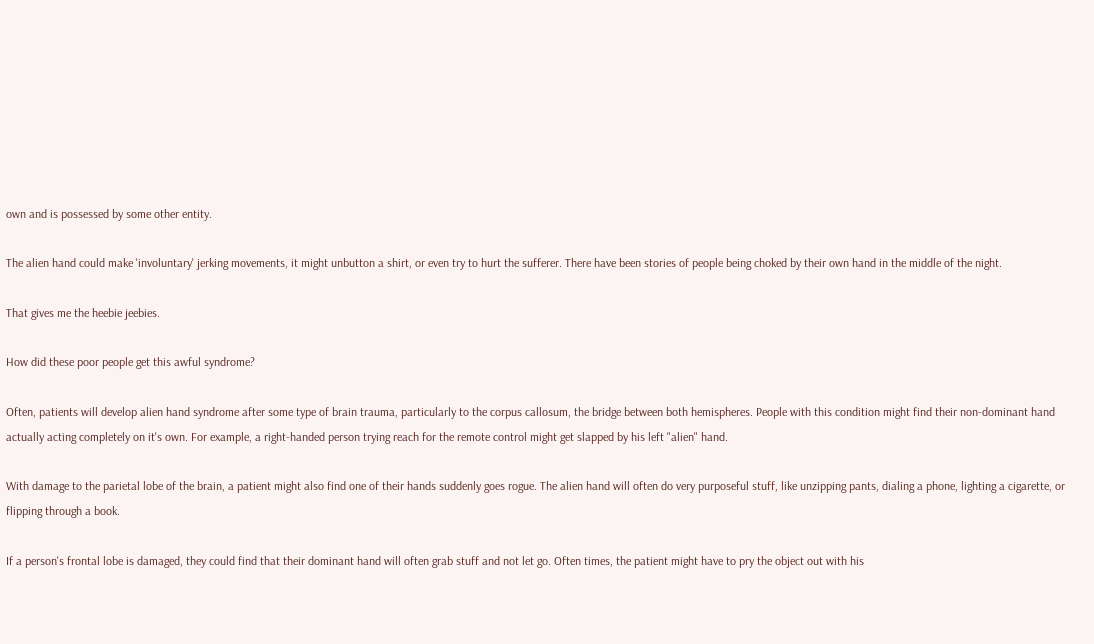own and is possessed by some other entity.

The alien hand could make 'involuntary' jerking movements, it might unbutton a shirt, or even try to hurt the sufferer. There have been stories of people being choked by their own hand in the middle of the night.

That gives me the heebie jeebies.

How did these poor people get this awful syndrome?

Often, patients will develop alien hand syndrome after some type of brain trauma, particularly to the corpus callosum, the bridge between both hemispheres. People with this condition might find their non-dominant hand actually acting completely on it's own. For example, a right-handed person trying reach for the remote control might get slapped by his left "alien" hand.

With damage to the parietal lobe of the brain, a patient might also find one of their hands suddenly goes rogue. The alien hand will often do very purposeful stuff, like unzipping pants, dialing a phone, lighting a cigarette, or flipping through a book.

If a person's frontal lobe is damaged, they could find that their dominant hand will often grab stuff and not let go. Often times, the patient might have to pry the object out with his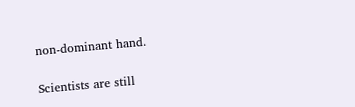non-dominant hand.

Scientists are still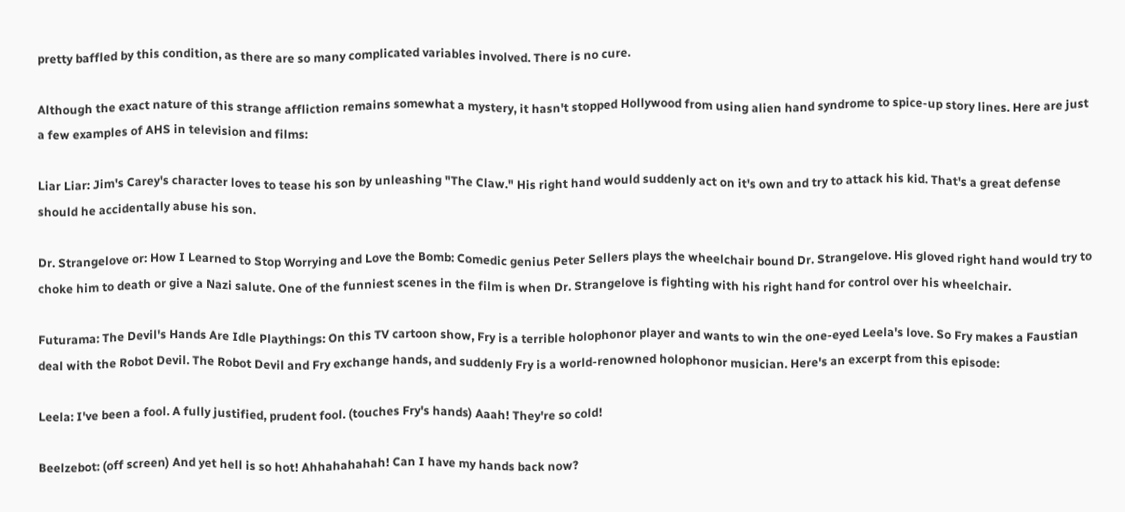pretty baffled by this condition, as there are so many complicated variables involved. There is no cure.

Although the exact nature of this strange affliction remains somewhat a mystery, it hasn't stopped Hollywood from using alien hand syndrome to spice-up story lines. Here are just a few examples of AHS in television and films:

Liar Liar: Jim's Carey's character loves to tease his son by unleashing "The Claw." His right hand would suddenly act on it's own and try to attack his kid. That's a great defense should he accidentally abuse his son.

Dr. Strangelove or: How I Learned to Stop Worrying and Love the Bomb: Comedic genius Peter Sellers plays the wheelchair bound Dr. Strangelove. His gloved right hand would try to choke him to death or give a Nazi salute. One of the funniest scenes in the film is when Dr. Strangelove is fighting with his right hand for control over his wheelchair.

Futurama: The Devil's Hands Are Idle Playthings: On this TV cartoon show, Fry is a terrible holophonor player and wants to win the one-eyed Leela's love. So Fry makes a Faustian deal with the Robot Devil. The Robot Devil and Fry exchange hands, and suddenly Fry is a world-renowned holophonor musician. Here's an excerpt from this episode:

Leela: I've been a fool. A fully justified, prudent fool. (touches Fry's hands) Aaah! They're so cold!

Beelzebot: (off screen) And yet hell is so hot! Ahhahahahah! Can I have my hands back now?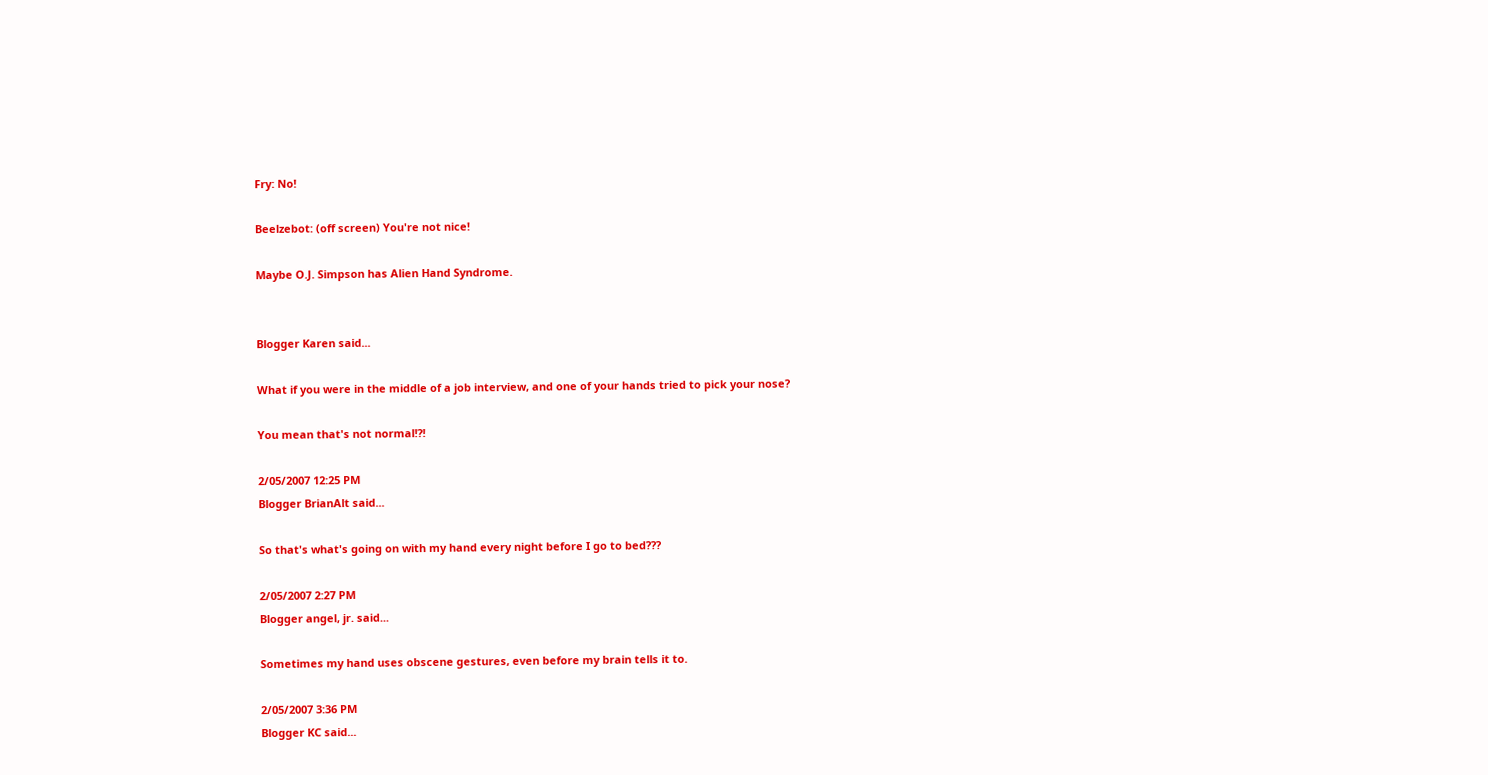Fry: No!

Beelzebot: (off screen) You're not nice!

Maybe O.J. Simpson has Alien Hand Syndrome.


Blogger Karen said...

What if you were in the middle of a job interview, and one of your hands tried to pick your nose?

You mean that's not normal!?!

2/05/2007 12:25 PM
Blogger BrianAlt said...

So that's what's going on with my hand every night before I go to bed???

2/05/2007 2:27 PM
Blogger angel, jr. said...

Sometimes my hand uses obscene gestures, even before my brain tells it to.

2/05/2007 3:36 PM
Blogger KC said...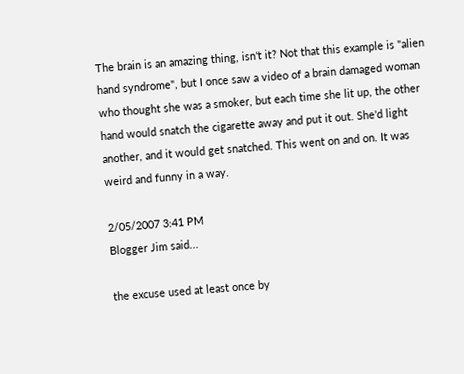The brain is an amazing thing, isn't it? Not that this example is "alien hand syndrome", but I once saw a video of a brain damaged woman who thought she was a smoker, but each time she lit up, the other hand would snatch the cigarette away and put it out. She'd light another, and it would get snatched. This went on and on. It was weird and funny in a way.

2/05/2007 3:41 PM
Blogger Jim said...

the excuse used at least once by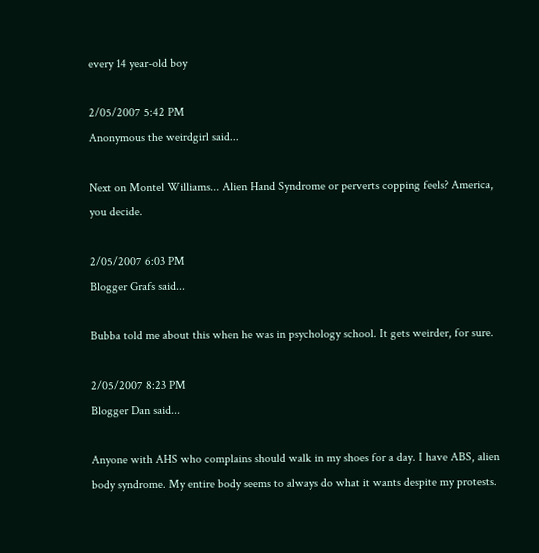every 14 year-old boy

2/05/2007 5:42 PM
Anonymous the weirdgirl said...

Next on Montel Williams... Alien Hand Syndrome or perverts copping feels? America, you decide.

2/05/2007 6:03 PM
Blogger Grafs said...

Bubba told me about this when he was in psychology school. It gets weirder, for sure.

2/05/2007 8:23 PM
Blogger Dan said...

Anyone with AHS who complains should walk in my shoes for a day. I have ABS, alien body syndrome. My entire body seems to always do what it wants despite my protests.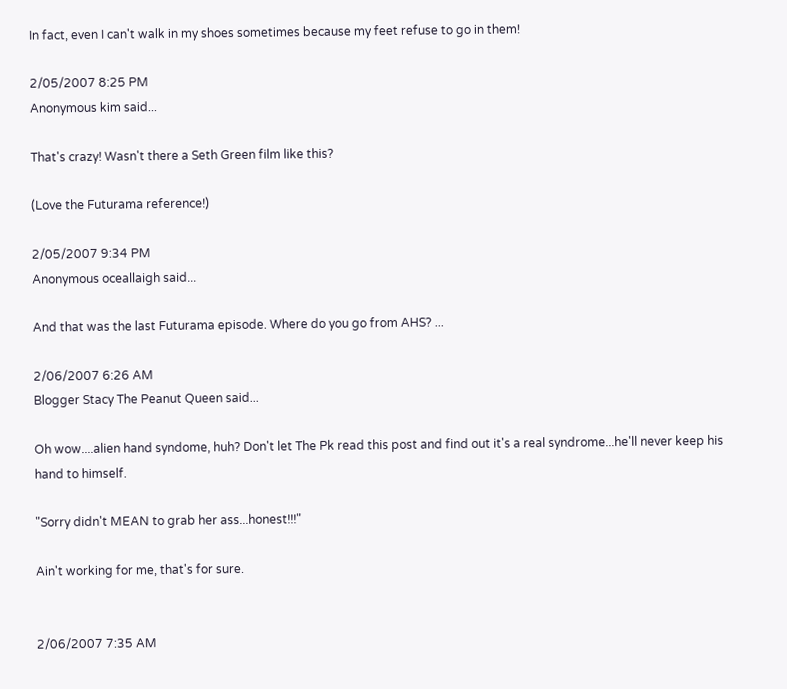In fact, even I can't walk in my shoes sometimes because my feet refuse to go in them!

2/05/2007 8:25 PM
Anonymous kim said...

That's crazy! Wasn't there a Seth Green film like this?

(Love the Futurama reference!)

2/05/2007 9:34 PM
Anonymous oceallaigh said...

And that was the last Futurama episode. Where do you go from AHS? ...

2/06/2007 6:26 AM
Blogger Stacy The Peanut Queen said...

Oh wow....alien hand syndome, huh? Don't let The Pk read this post and find out it's a real syndrome...he'll never keep his hand to himself.

"Sorry didn't MEAN to grab her ass...honest!!!"

Ain't working for me, that's for sure.


2/06/2007 7:35 AM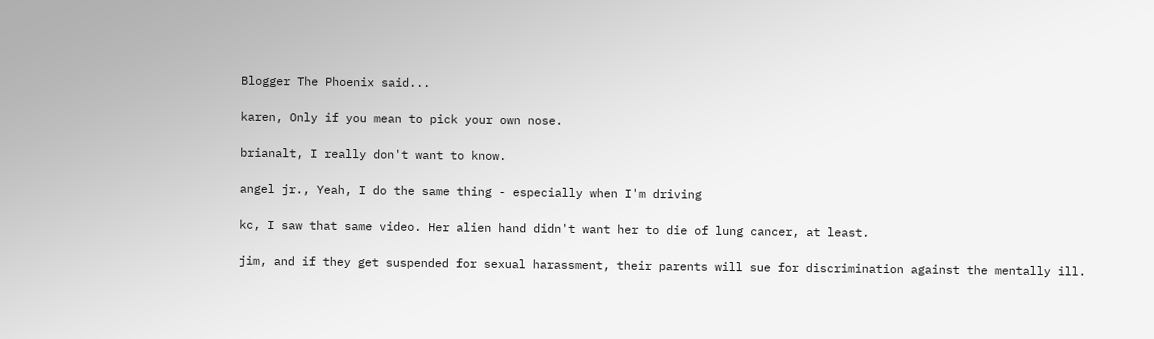Blogger The Phoenix said...

karen, Only if you mean to pick your own nose.

brianalt, I really don't want to know.

angel jr., Yeah, I do the same thing - especially when I'm driving

kc, I saw that same video. Her alien hand didn't want her to die of lung cancer, at least.

jim, and if they get suspended for sexual harassment, their parents will sue for discrimination against the mentally ill.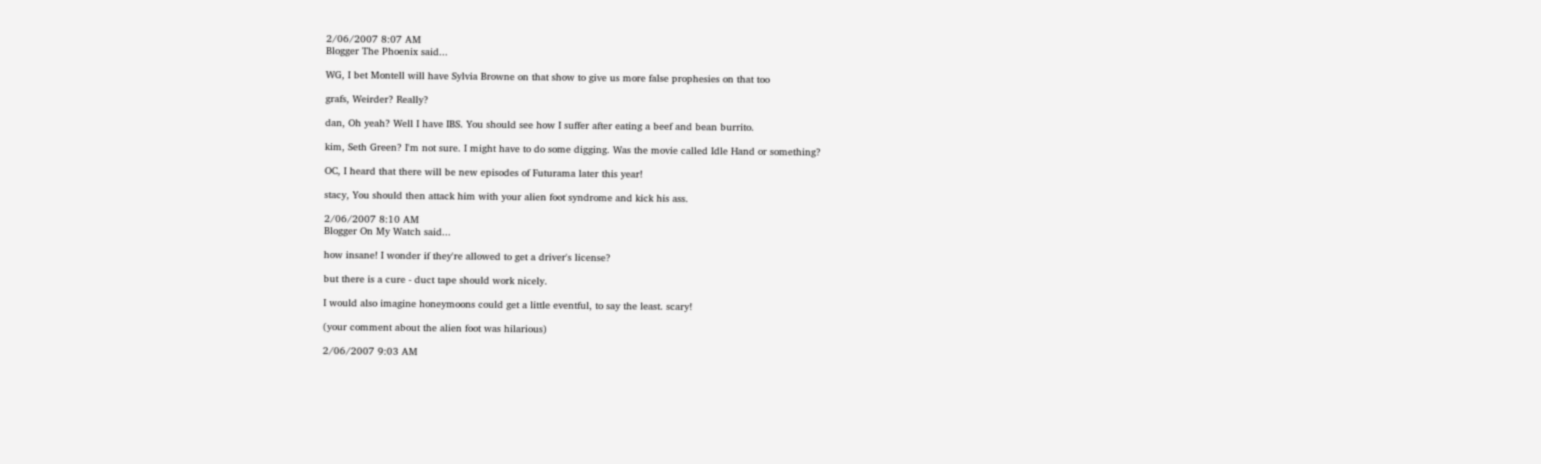2/06/2007 8:07 AM
Blogger The Phoenix said...

WG, I bet Montell will have Sylvia Browne on that show to give us more false prophesies on that too

grafs, Weirder? Really?

dan, Oh yeah? Well I have IBS. You should see how I suffer after eating a beef and bean burrito.

kim, Seth Green? I'm not sure. I might have to do some digging. Was the movie called Idle Hand or something?

OC, I heard that there will be new episodes of Futurama later this year!

stacy, You should then attack him with your alien foot syndrome and kick his ass.

2/06/2007 8:10 AM
Blogger On My Watch said...

how insane! I wonder if they're allowed to get a driver's license?

but there is a cure - duct tape should work nicely.

I would also imagine honeymoons could get a little eventful, to say the least. scary!

(your comment about the alien foot was hilarious)

2/06/2007 9:03 AM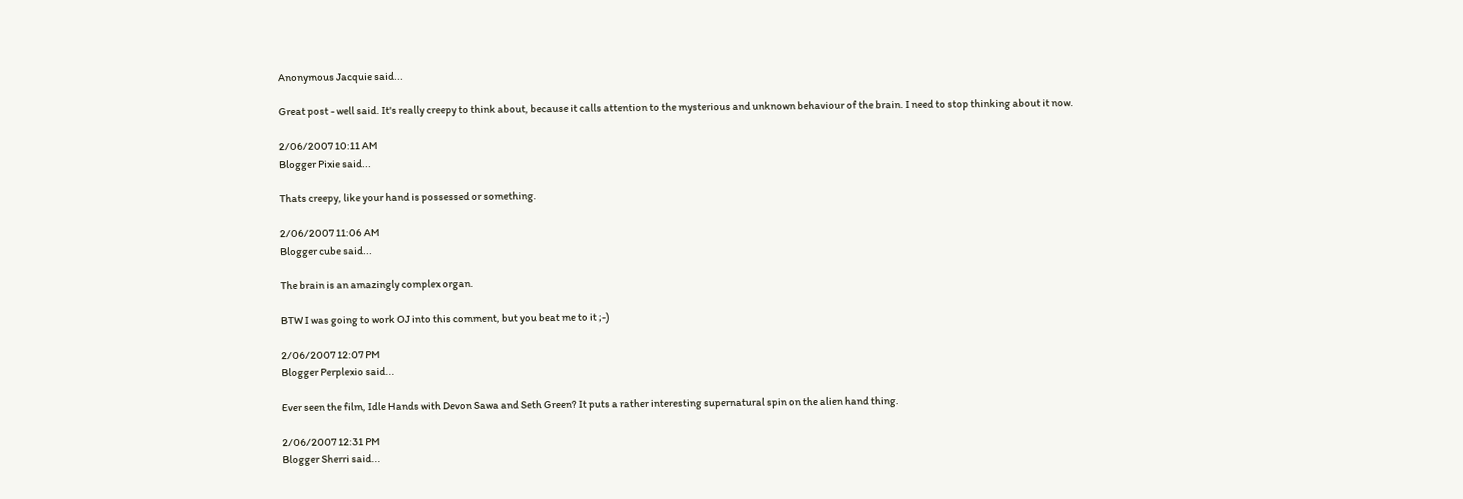Anonymous Jacquie said...

Great post - well said. It's really creepy to think about, because it calls attention to the mysterious and unknown behaviour of the brain. I need to stop thinking about it now.

2/06/2007 10:11 AM
Blogger Pixie said...

Thats creepy, like your hand is possessed or something.

2/06/2007 11:06 AM
Blogger cube said...

The brain is an amazingly complex organ.

BTW I was going to work OJ into this comment, but you beat me to it ;-)

2/06/2007 12:07 PM
Blogger Perplexio said...

Ever seen the film, Idle Hands with Devon Sawa and Seth Green? It puts a rather interesting supernatural spin on the alien hand thing.

2/06/2007 12:31 PM
Blogger Sherri said...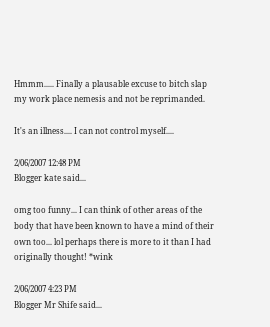Hmmm..... Finally a plausable excuse to bitch slap my work place nemesis and not be reprimanded.

It's an illness.... I can not control myself....

2/06/2007 12:48 PM
Blogger kate said...

omg too funny... I can think of other areas of the body that have been known to have a mind of their own too... lol perhaps there is more to it than I had originally thought! *wink

2/06/2007 4:23 PM
Blogger Mr Shife said...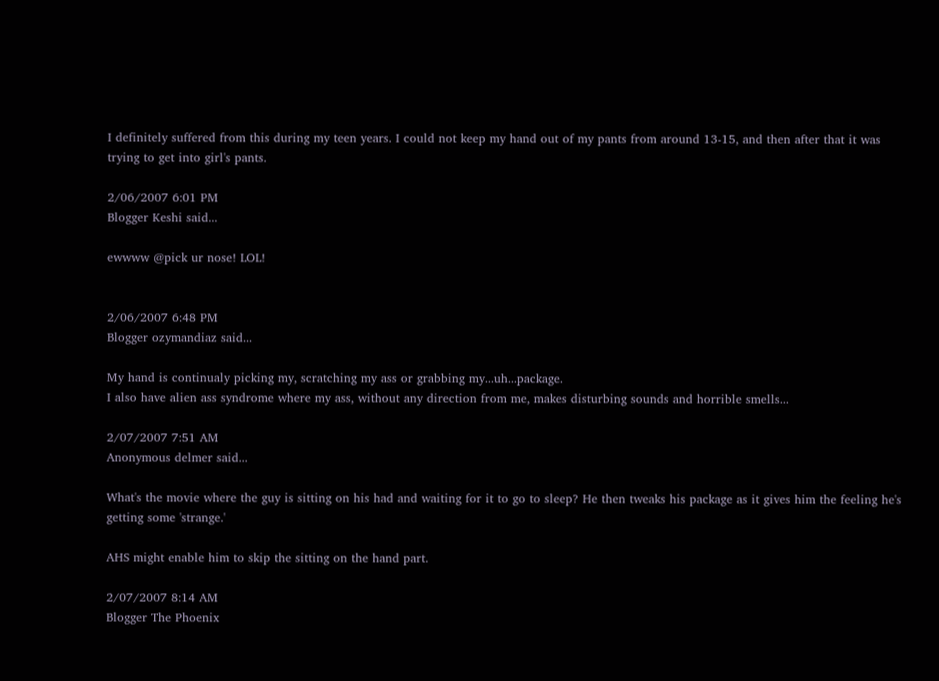I definitely suffered from this during my teen years. I could not keep my hand out of my pants from around 13-15, and then after that it was trying to get into girl's pants.

2/06/2007 6:01 PM
Blogger Keshi said...

ewwww @pick ur nose! LOL!


2/06/2007 6:48 PM
Blogger ozymandiaz said...

My hand is continualy picking my, scratching my ass or grabbing my...uh...package.
I also have alien ass syndrome where my ass, without any direction from me, makes disturbing sounds and horrible smells...

2/07/2007 7:51 AM
Anonymous delmer said...

What's the movie where the guy is sitting on his had and waiting for it to go to sleep? He then tweaks his package as it gives him the feeling he's getting some 'strange.'

AHS might enable him to skip the sitting on the hand part.

2/07/2007 8:14 AM
Blogger The Phoenix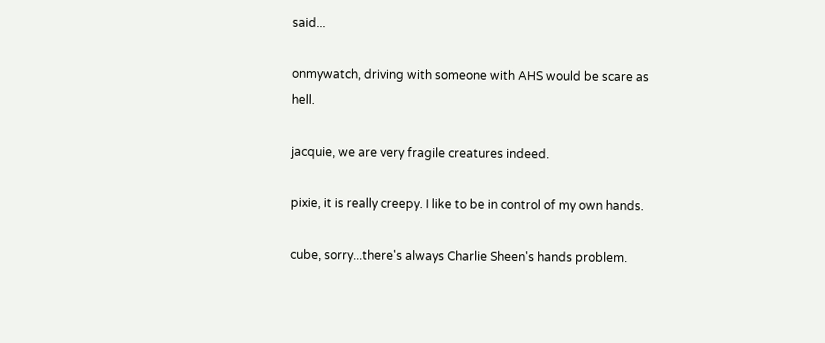said...

onmywatch, driving with someone with AHS would be scare as hell.

jacquie, we are very fragile creatures indeed.

pixie, it is really creepy. I like to be in control of my own hands.

cube, sorry...there's always Charlie Sheen's hands problem.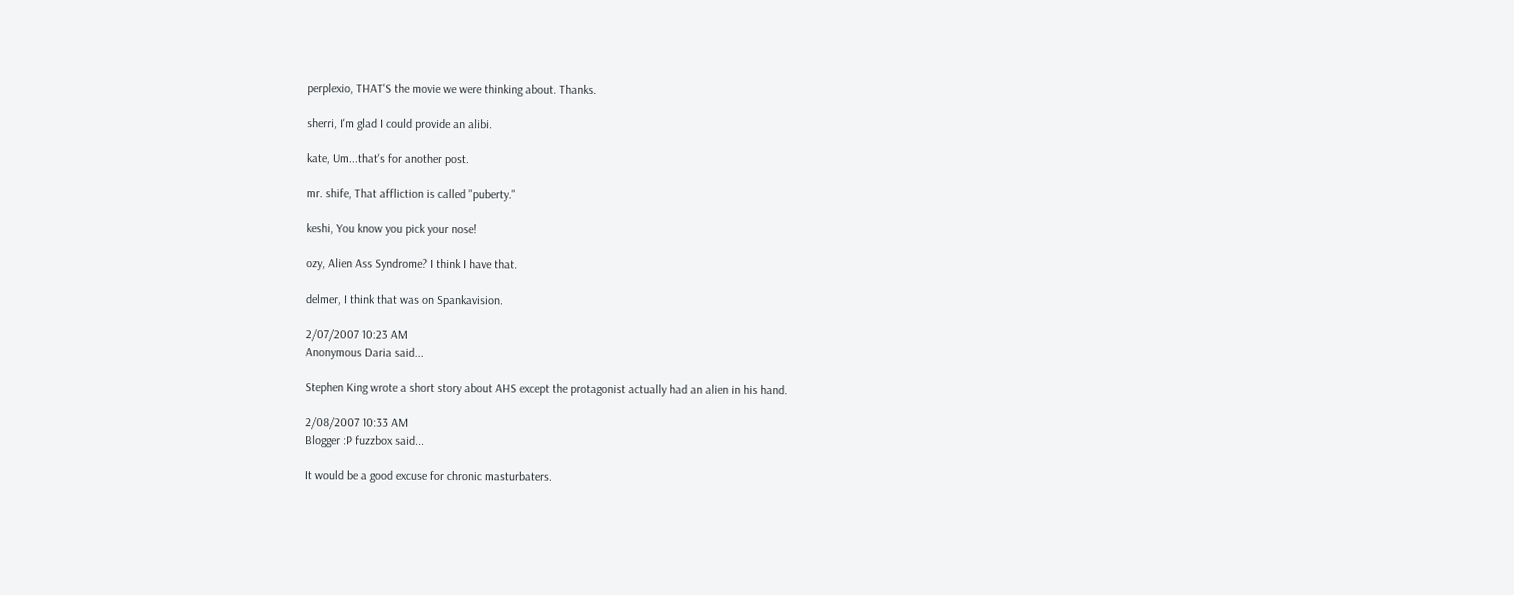perplexio, THAT'S the movie we were thinking about. Thanks.

sherri, I'm glad I could provide an alibi.

kate, Um...that's for another post.

mr. shife, That affliction is called "puberty."

keshi, You know you pick your nose!

ozy, Alien Ass Syndrome? I think I have that.

delmer, I think that was on Spankavision.

2/07/2007 10:23 AM
Anonymous Daria said...

Stephen King wrote a short story about AHS except the protagonist actually had an alien in his hand.

2/08/2007 10:33 AM
Blogger :P fuzzbox said...

It would be a good excuse for chronic masturbaters.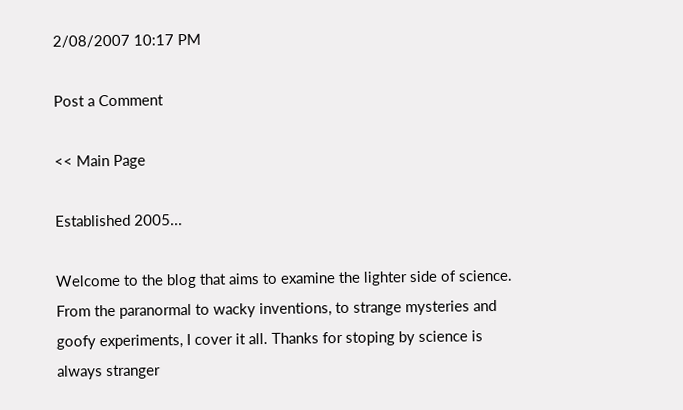2/08/2007 10:17 PM

Post a Comment

<< Main Page

Established 2005...

Welcome to the blog that aims to examine the lighter side of science. From the paranormal to wacky inventions, to strange mysteries and goofy experiments, I cover it all. Thanks for stoping by science is always stranger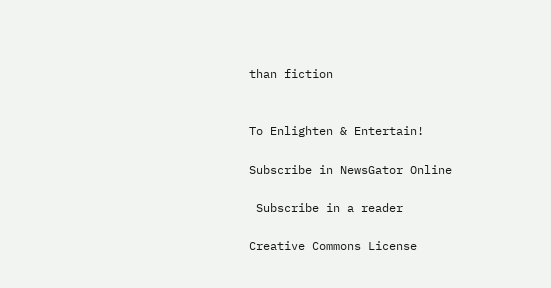than fiction


To Enlighten & Entertain!

Subscribe in NewsGator Online

 Subscribe in a reader

Creative Commons License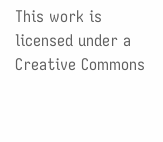This work is licensed under a Creative Commons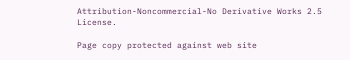Attribution-Noncommercial-No Derivative Works 2.5 License.

Page copy protected against web site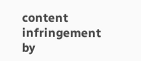content infringement by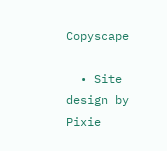Copyscape

  • Site design by Pixie